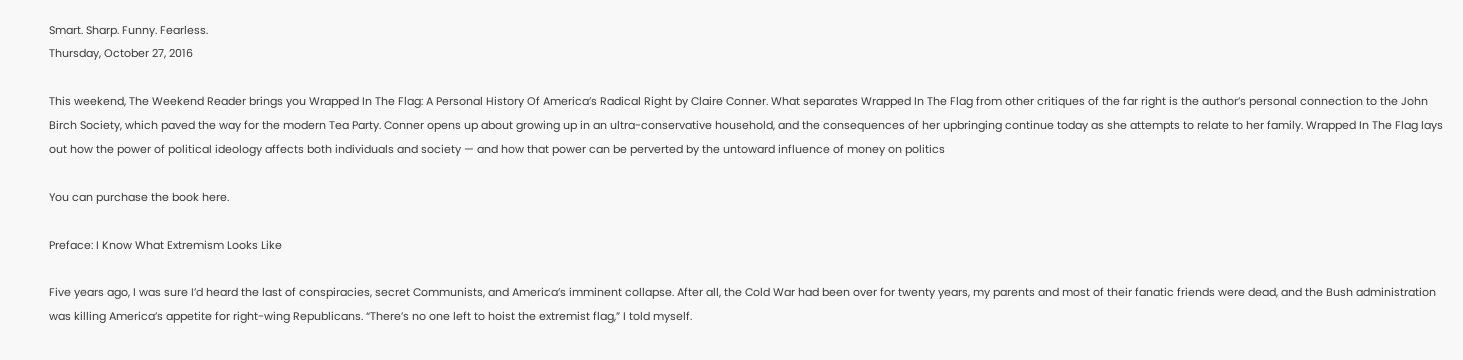Smart. Sharp. Funny. Fearless.
Thursday, October 27, 2016

This weekend, The Weekend Reader brings you Wrapped In The Flag: A Personal History Of America’s Radical Right by Claire Conner. What separates Wrapped In The Flag from other critiques of the far right is the author’s personal connection to the John Birch Society, which paved the way for the modern Tea Party. Conner opens up about growing up in an ultra-conservative household, and the consequences of her upbringing continue today as she attempts to relate to her family. Wrapped In The Flag lays out how the power of political ideology affects both individuals and society — and how that power can be perverted by the untoward influence of money on politics

You can purchase the book here.

Preface: I Know What Extremism Looks Like

Five years ago, I was sure I’d heard the last of conspiracies, secret Communists, and America’s imminent collapse. After all, the Cold War had been over for twenty years, my parents and most of their fanatic friends were dead, and the Bush administration was killing America’s appetite for right-wing Republicans. “There’s no one left to hoist the extremist flag,” I told myself.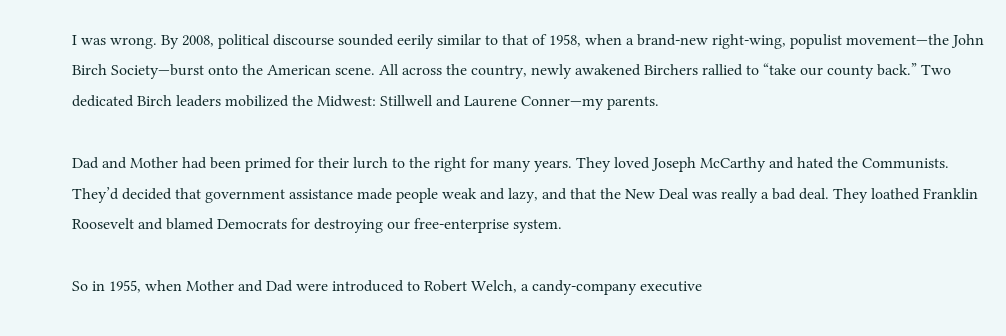I was wrong. By 2008, political discourse sounded eerily similar to that of 1958, when a brand-new right-wing, populist movement—the John Birch Society—burst onto the American scene. All across the country, newly awakened Birchers rallied to “take our county back.” Two dedicated Birch leaders mobilized the Midwest: Stillwell and Laurene Conner—my parents.

Dad and Mother had been primed for their lurch to the right for many years. They loved Joseph McCarthy and hated the Communists. They’d decided that government assistance made people weak and lazy, and that the New Deal was really a bad deal. They loathed Franklin Roosevelt and blamed Democrats for destroying our free-enterprise system.

So in 1955, when Mother and Dad were introduced to Robert Welch, a candy-company executive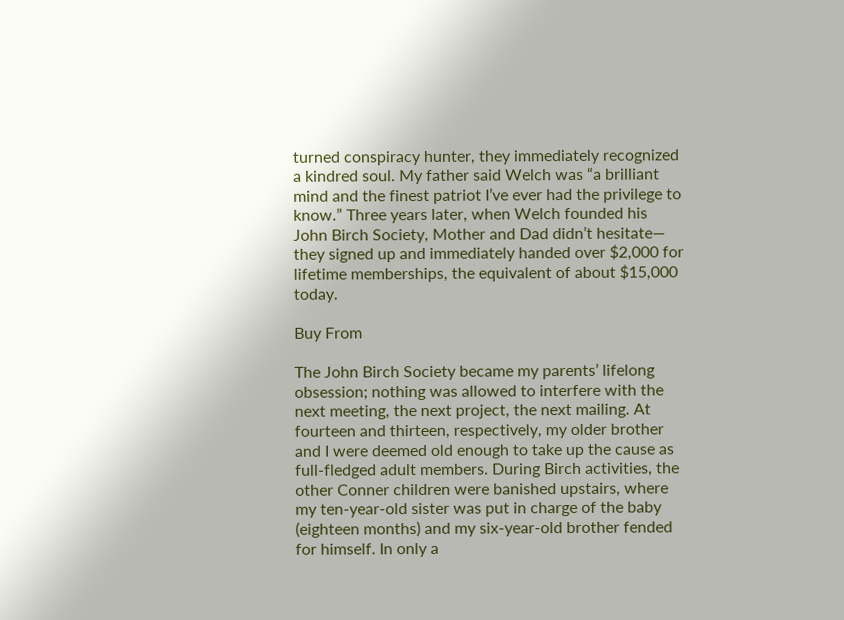turned conspiracy hunter, they immediately recognized a kindred soul. My father said Welch was “a brilliant mind and the finest patriot I’ve ever had the privilege to know.” Three years later, when Welch founded his John Birch Society, Mother and Dad didn’t hesitate— they signed up and immediately handed over $2,000 for lifetime memberships, the equivalent of about $15,000 today.

Buy From

The John Birch Society became my parents’ lifelong obsession; nothing was allowed to interfere with the next meeting, the next project, the next mailing. At fourteen and thirteen, respectively, my older brother and I were deemed old enough to take up the cause as full-fledged adult members. During Birch activities, the other Conner children were banished upstairs, where my ten-year-old sister was put in charge of the baby (eighteen months) and my six-year-old brother fended for himself. In only a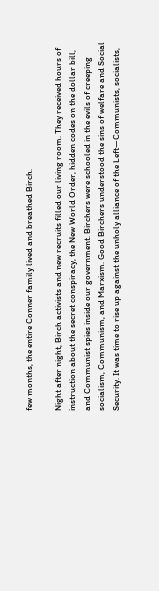few months, the entire Conner family lived and breathed Birch.

Night after night, Birch activists and new recruits filled our living room. They received hours of instruction about the secret conspiracy, the New World Order, hidden codes on the dollar bill, and Communist spies inside our government. Birchers were schooled in the evils of creeping socialism, Communism, and Marxism. Good Birchers understood the sins of welfare and Social Security. It was time to rise up against the unholy alliance of the Left—Communists, socialists,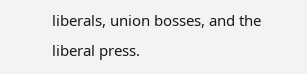liberals, union bosses, and the liberal press.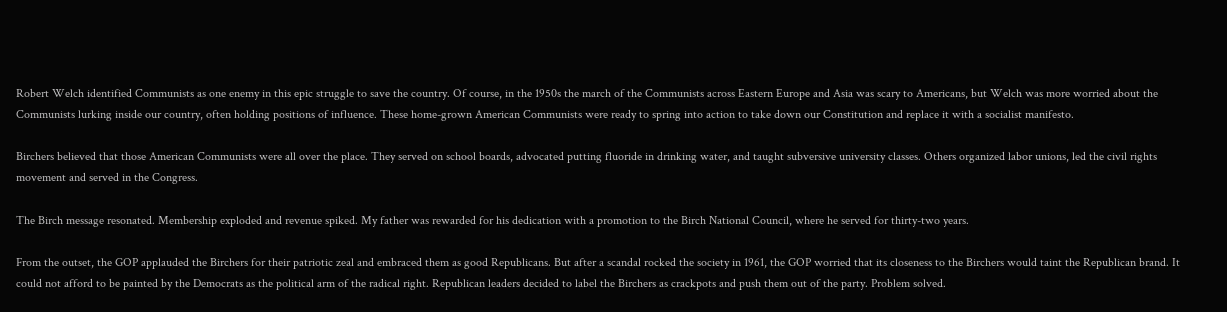Robert Welch identified Communists as one enemy in this epic struggle to save the country. Of course, in the 1950s the march of the Communists across Eastern Europe and Asia was scary to Americans, but Welch was more worried about the Communists lurking inside our country, often holding positions of influence. These home-grown American Communists were ready to spring into action to take down our Constitution and replace it with a socialist manifesto.

Birchers believed that those American Communists were all over the place. They served on school boards, advocated putting fluoride in drinking water, and taught subversive university classes. Others organized labor unions, led the civil rights movement and served in the Congress.

The Birch message resonated. Membership exploded and revenue spiked. My father was rewarded for his dedication with a promotion to the Birch National Council, where he served for thirty-two years.

From the outset, the GOP applauded the Birchers for their patriotic zeal and embraced them as good Republicans. But after a scandal rocked the society in 1961, the GOP worried that its closeness to the Birchers would taint the Republican brand. It could not afford to be painted by the Democrats as the political arm of the radical right. Republican leaders decided to label the Birchers as crackpots and push them out of the party. Problem solved.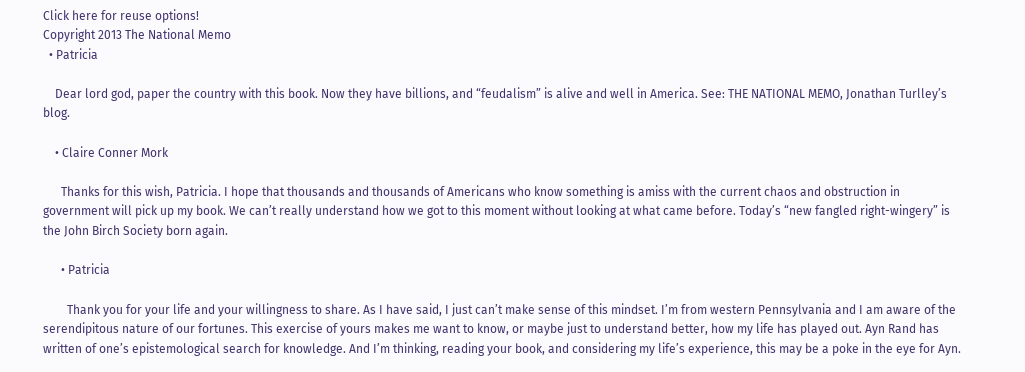Click here for reuse options!
Copyright 2013 The National Memo
  • Patricia

    Dear lord god, paper the country with this book. Now they have billions, and “feudalism” is alive and well in America. See: THE NATIONAL MEMO, Jonathan Turlley’s blog.

    • Claire Conner Mork

      Thanks for this wish, Patricia. I hope that thousands and thousands of Americans who know something is amiss with the current chaos and obstruction in government will pick up my book. We can’t really understand how we got to this moment without looking at what came before. Today’s “new fangled right-wingery” is the John Birch Society born again.

      • Patricia

        Thank you for your life and your willingness to share. As I have said, I just can’t make sense of this mindset. I’m from western Pennsylvania and I am aware of the serendipitous nature of our fortunes. This exercise of yours makes me want to know, or maybe just to understand better, how my life has played out. Ayn Rand has written of one’s epistemological search for knowledge. And I’m thinking, reading your book, and considering my life’s experience, this may be a poke in the eye for Ayn.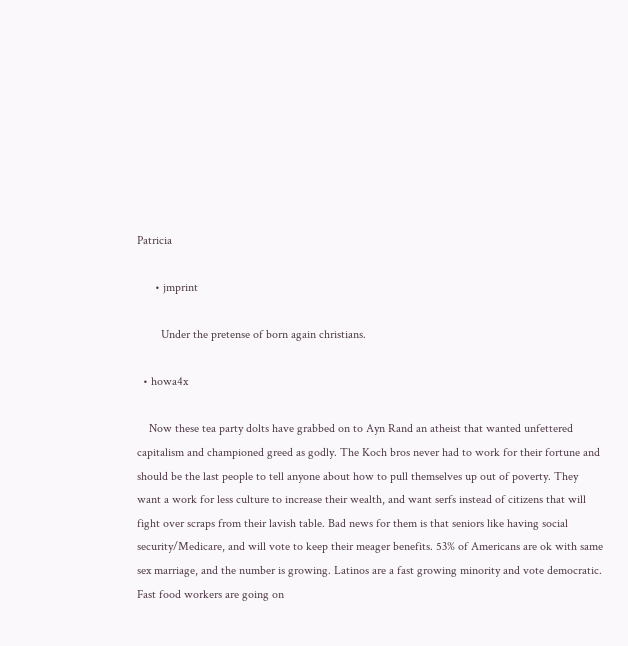Patricia

      • jmprint

        Under the pretense of born again christians.

  • howa4x

    Now these tea party dolts have grabbed on to Ayn Rand an atheist that wanted unfettered capitalism and championed greed as godly. The Koch bros never had to work for their fortune and should be the last people to tell anyone about how to pull themselves up out of poverty. They want a work for less culture to increase their wealth, and want serfs instead of citizens that will fight over scraps from their lavish table. Bad news for them is that seniors like having social security/Medicare, and will vote to keep their meager benefits. 53% of Americans are ok with same sex marriage, and the number is growing. Latinos are a fast growing minority and vote democratic. Fast food workers are going on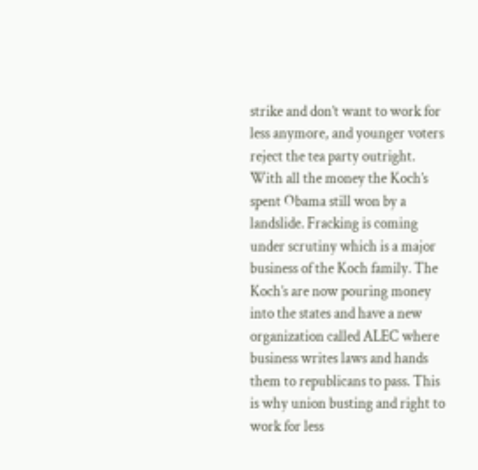strike and don’t want to work for less anymore, and younger voters reject the tea party outright. With all the money the Koch’s spent Obama still won by a landslide. Fracking is coming under scrutiny which is a major business of the Koch family. The Koch’s are now pouring money into the states and have a new organization called ALEC where business writes laws and hands them to republicans to pass. This is why union busting and right to work for less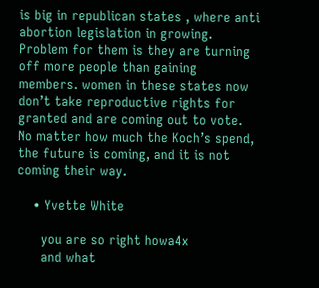is big in republican states , where anti abortion legislation in growing. Problem for them is they are turning off more people than gaining members. women in these states now don’t take reproductive rights for granted and are coming out to vote. No matter how much the Koch’s spend, the future is coming, and it is not coming their way.

    • Yvette White

      you are so right howa4x
      and what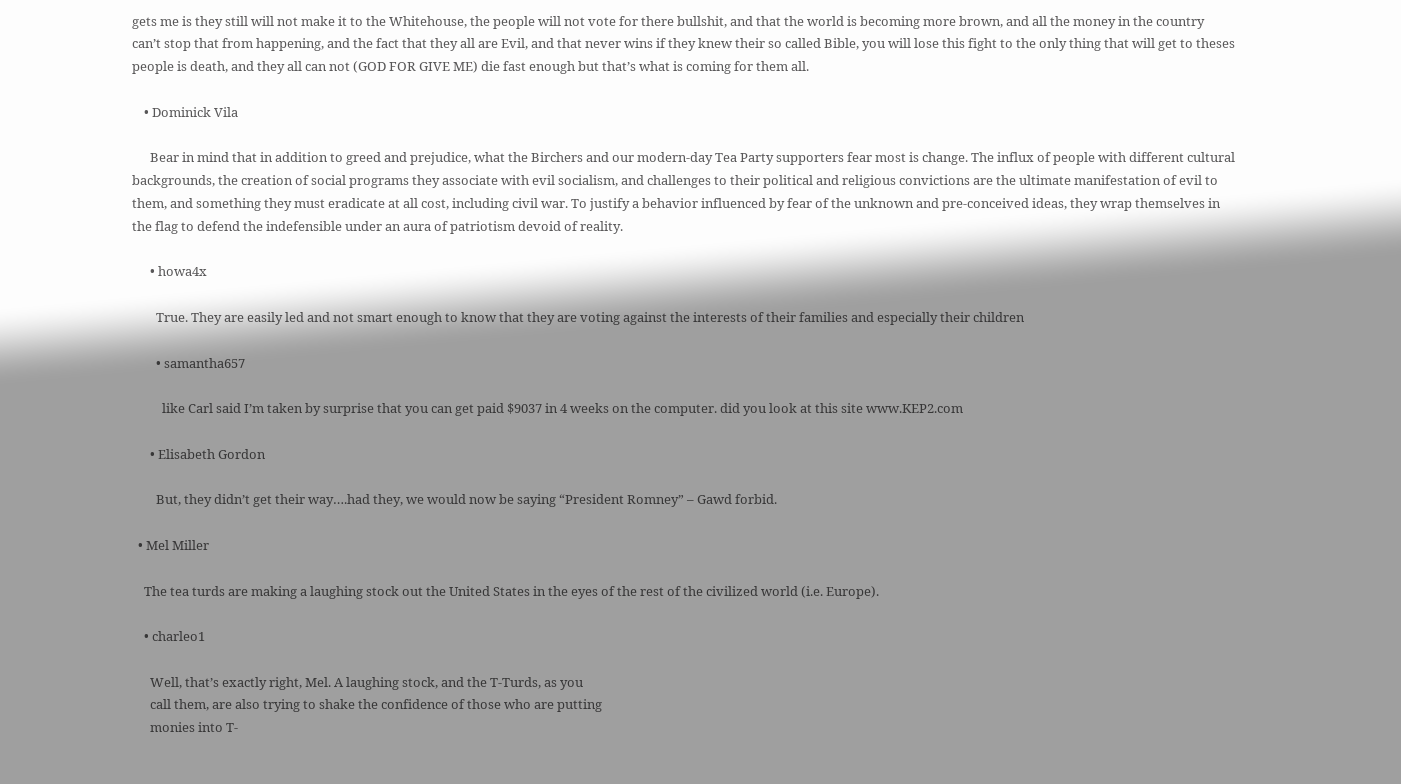gets me is they still will not make it to the Whitehouse, the people will not vote for there bullshit, and that the world is becoming more brown, and all the money in the country can’t stop that from happening, and the fact that they all are Evil, and that never wins if they knew their so called Bible, you will lose this fight to the only thing that will get to theses people is death, and they all can not (GOD FOR GIVE ME) die fast enough but that’s what is coming for them all.

    • Dominick Vila

      Bear in mind that in addition to greed and prejudice, what the Birchers and our modern-day Tea Party supporters fear most is change. The influx of people with different cultural backgrounds, the creation of social programs they associate with evil socialism, and challenges to their political and religious convictions are the ultimate manifestation of evil to them, and something they must eradicate at all cost, including civil war. To justify a behavior influenced by fear of the unknown and pre-conceived ideas, they wrap themselves in the flag to defend the indefensible under an aura of patriotism devoid of reality.

      • howa4x

        True. They are easily led and not smart enough to know that they are voting against the interests of their families and especially their children

        • samantha657

          like Carl said I’m taken by surprise that you can get paid $9037 in 4 weeks on the computer. did you look at this site www.KEP2.com

      • Elisabeth Gordon

        But, they didn’t get their way….had they, we would now be saying “President Romney” – Gawd forbid.

  • Mel Miller

    The tea turds are making a laughing stock out the United States in the eyes of the rest of the civilized world (i.e. Europe).

    • charleo1

      Well, that’s exactly right, Mel. A laughing stock, and the T-Turds, as you
      call them, are also trying to shake the confidence of those who are putting
      monies into T-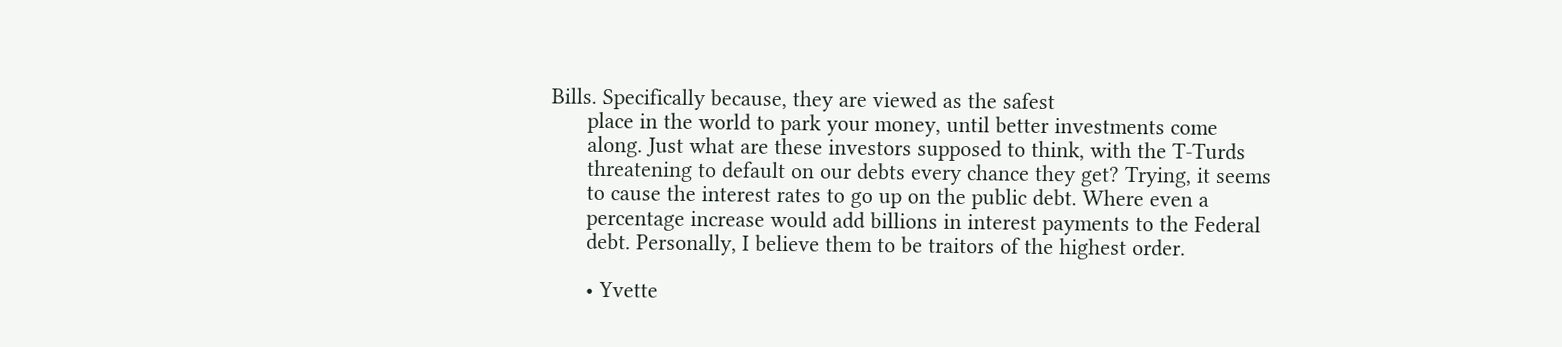Bills. Specifically because, they are viewed as the safest
      place in the world to park your money, until better investments come
      along. Just what are these investors supposed to think, with the T-Turds
      threatening to default on our debts every chance they get? Trying, it seems
      to cause the interest rates to go up on the public debt. Where even a
      percentage increase would add billions in interest payments to the Federal
      debt. Personally, I believe them to be traitors of the highest order.

      • Yvette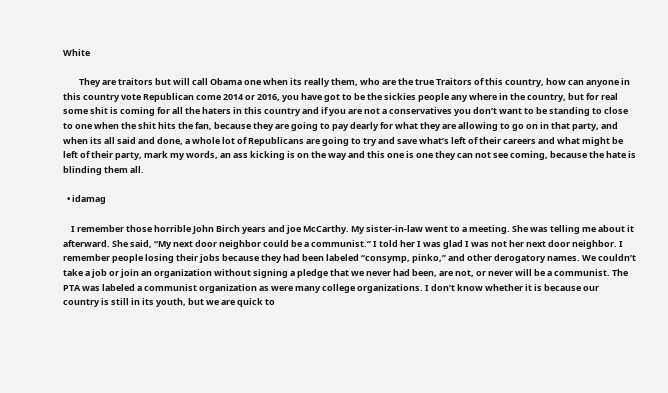White

        They are traitors but will call Obama one when its really them, who are the true Traitors of this country, how can anyone in this country vote Republican come 2014 or 2016, you have got to be the sickies people any where in the country, but for real some shit is coming for all the haters in this country and if you are not a conservatives you don’t want to be standing to close to one when the shit hits the fan, because they are going to pay dearly for what they are allowing to go on in that party, and when its all said and done, a whole lot of Republicans are going to try and save what’s left of their careers and what might be left of their party, mark my words, an ass kicking is on the way and this one is one they can not see coming, because the hate is blinding them all.

  • idamag

    I remember those horrible John Birch years and joe McCarthy. My sister-in-law went to a meeting. She was telling me about it afterward. She said, “My next door neighbor could be a communist.” I told her I was glad I was not her next door neighbor. I remember people losing their jobs because they had been labeled “consymp, pinko,” and other derogatory names. We couldn’t take a job or join an organization without signing a pledge that we never had been, are not, or never will be a communist. The PTA was labeled a communist organization as were many college organizations. I don’t know whether it is because our country is still in its youth, but we are quick to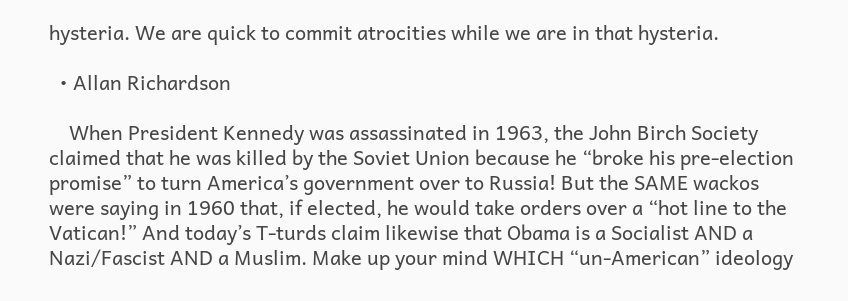hysteria. We are quick to commit atrocities while we are in that hysteria.

  • Allan Richardson

    When President Kennedy was assassinated in 1963, the John Birch Society claimed that he was killed by the Soviet Union because he “broke his pre-election promise” to turn America’s government over to Russia! But the SAME wackos were saying in 1960 that, if elected, he would take orders over a “hot line to the Vatican!” And today’s T-turds claim likewise that Obama is a Socialist AND a Nazi/Fascist AND a Muslim. Make up your mind WHICH “un-American” ideology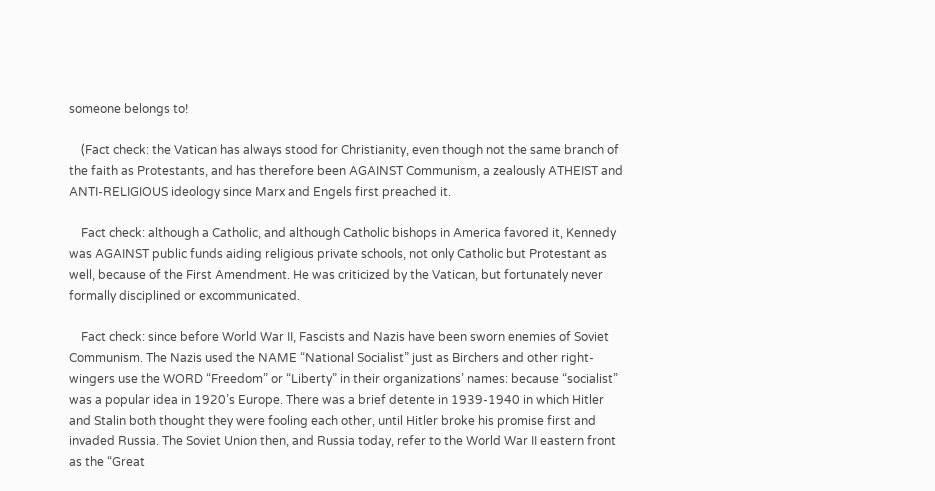someone belongs to!

    (Fact check: the Vatican has always stood for Christianity, even though not the same branch of the faith as Protestants, and has therefore been AGAINST Communism, a zealously ATHEIST and ANTI-RELIGIOUS ideology since Marx and Engels first preached it.

    Fact check: although a Catholic, and although Catholic bishops in America favored it, Kennedy was AGAINST public funds aiding religious private schools, not only Catholic but Protestant as well, because of the First Amendment. He was criticized by the Vatican, but fortunately never formally disciplined or excommunicated.

    Fact check: since before World War II, Fascists and Nazis have been sworn enemies of Soviet Communism. The Nazis used the NAME “National Socialist” just as Birchers and other right-wingers use the WORD “Freedom” or “Liberty” in their organizations’ names: because “socialist” was a popular idea in 1920’s Europe. There was a brief detente in 1939-1940 in which Hitler and Stalin both thought they were fooling each other, until Hitler broke his promise first and invaded Russia. The Soviet Union then, and Russia today, refer to the World War II eastern front as the “Great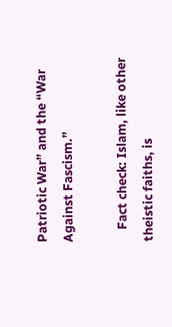Patriotic War” and the “War Against Fascism.”

    Fact check: Islam, like other theistic faiths, is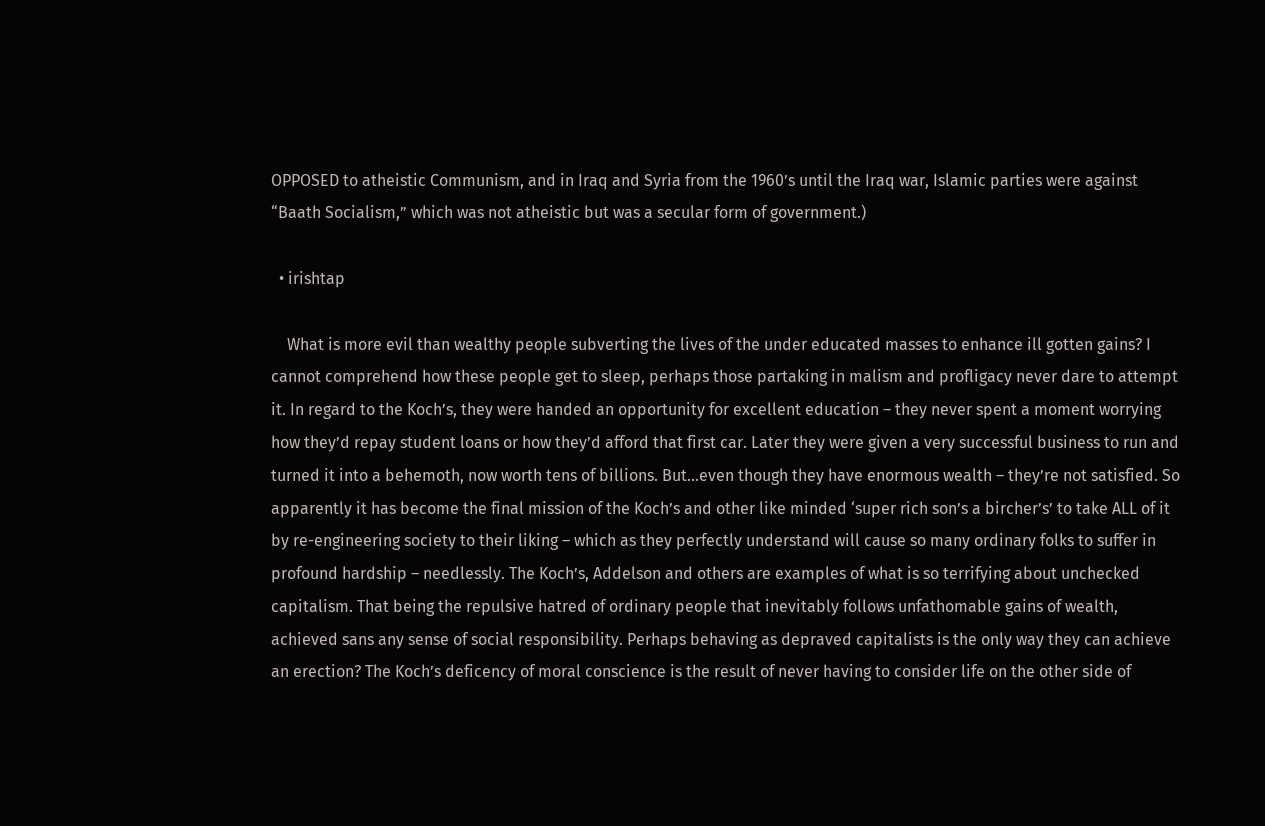OPPOSED to atheistic Communism, and in Iraq and Syria from the 1960’s until the Iraq war, Islamic parties were against “Baath Socialism,” which was not atheistic but was a secular form of government.)

  • irishtap

    What is more evil than wealthy people subverting the lives of the under educated masses to enhance ill gotten gains? I cannot comprehend how these people get to sleep, perhaps those partaking in malism and profligacy never dare to attempt it. In regard to the Koch’s, they were handed an opportunity for excellent education – they never spent a moment worrying how they’d repay student loans or how they’d afford that first car. Later they were given a very successful business to run and turned it into a behemoth, now worth tens of billions. But…even though they have enormous wealth – they’re not satisfied. So apparently it has become the final mission of the Koch’s and other like minded ‘super rich son’s a bircher’s’ to take ALL of it by re-engineering society to their liking – which as they perfectly understand will cause so many ordinary folks to suffer in profound hardship – needlessly. The Koch’s, Addelson and others are examples of what is so terrifying about unchecked capitalism. That being the repulsive hatred of ordinary people that inevitably follows unfathomable gains of wealth, achieved sans any sense of social responsibility. Perhaps behaving as depraved capitalists is the only way they can achieve an erection? The Koch’s deficency of moral conscience is the result of never having to consider life on the other side of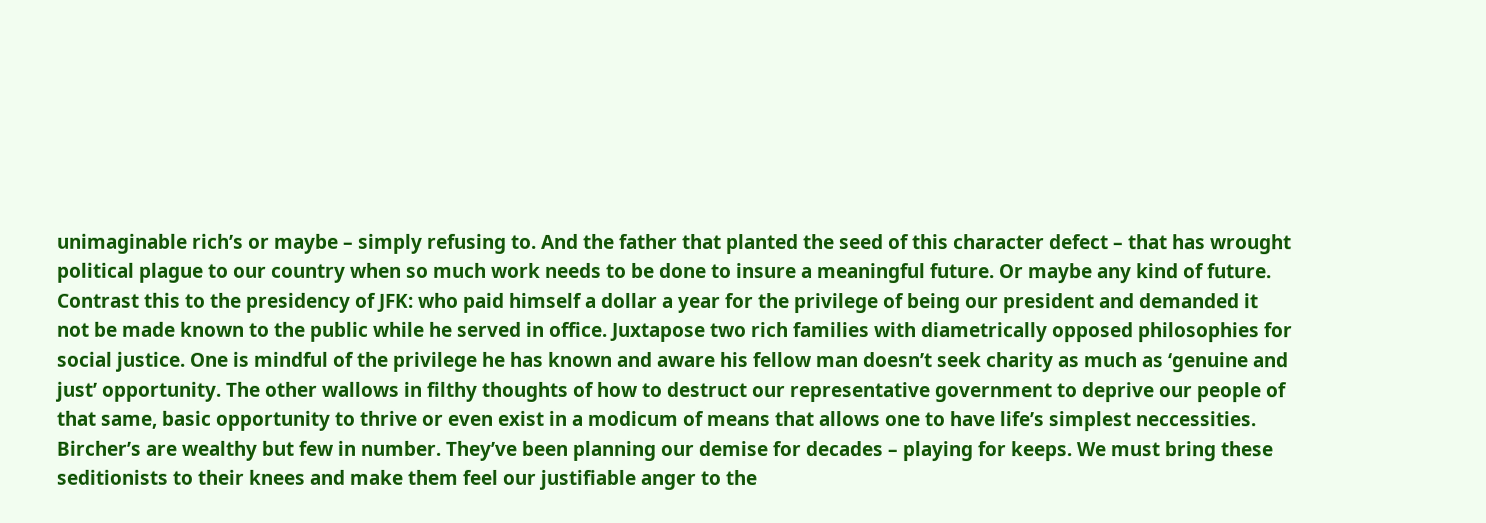unimaginable rich’s or maybe – simply refusing to. And the father that planted the seed of this character defect – that has wrought political plague to our country when so much work needs to be done to insure a meaningful future. Or maybe any kind of future. Contrast this to the presidency of JFK: who paid himself a dollar a year for the privilege of being our president and demanded it not be made known to the public while he served in office. Juxtapose two rich families with diametrically opposed philosophies for social justice. One is mindful of the privilege he has known and aware his fellow man doesn’t seek charity as much as ‘genuine and just’ opportunity. The other wallows in filthy thoughts of how to destruct our representative government to deprive our people of that same, basic opportunity to thrive or even exist in a modicum of means that allows one to have life’s simplest neccessities. Bircher’s are wealthy but few in number. They’ve been planning our demise for decades – playing for keeps. We must bring these seditionists to their knees and make them feel our justifiable anger to the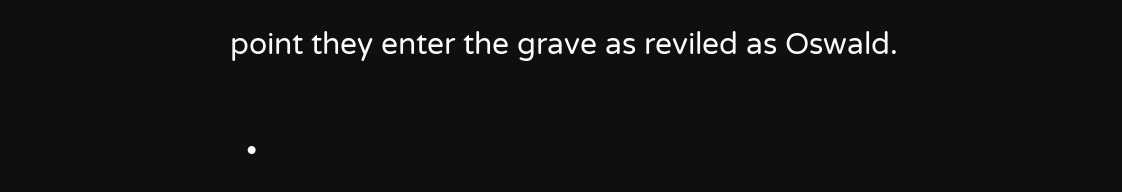point they enter the grave as reviled as Oswald.

  •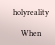holyreality

    When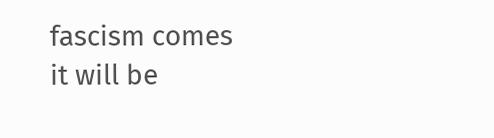fascism comes it will be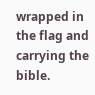wrapped in the flag and carrying the bible.